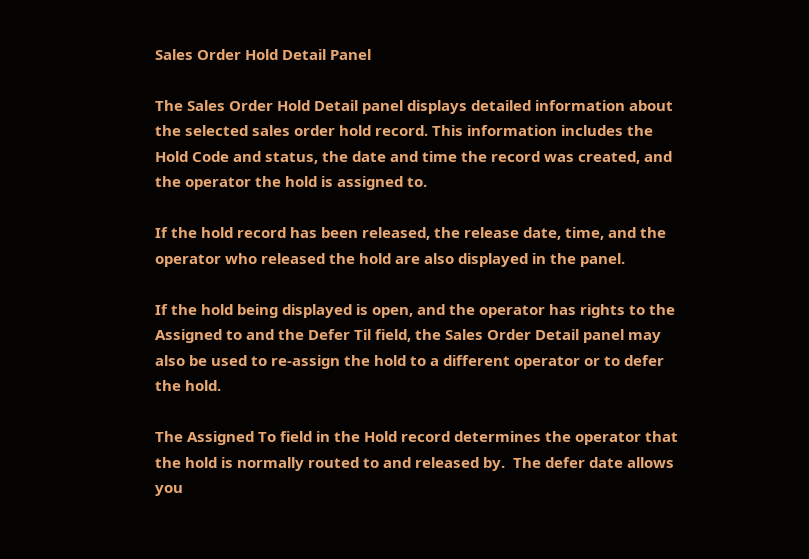Sales Order Hold Detail Panel

The Sales Order Hold Detail panel displays detailed information about the selected sales order hold record. This information includes the Hold Code and status, the date and time the record was created, and the operator the hold is assigned to.

If the hold record has been released, the release date, time, and the operator who released the hold are also displayed in the panel.

If the hold being displayed is open, and the operator has rights to the Assigned to and the Defer Til field, the Sales Order Detail panel may also be used to re-assign the hold to a different operator or to defer the hold.

The Assigned To field in the Hold record determines the operator that the hold is normally routed to and released by.  The defer date allows you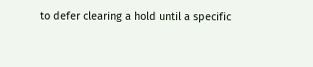to defer clearing a hold until a specific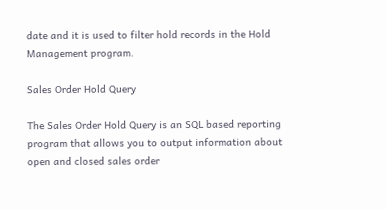date and it is used to filter hold records in the Hold Management program.

Sales Order Hold Query

The Sales Order Hold Query is an SQL based reporting program that allows you to output information about open and closed sales order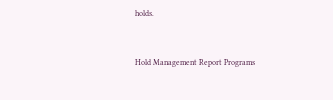holds.


Hold Management Report Programs